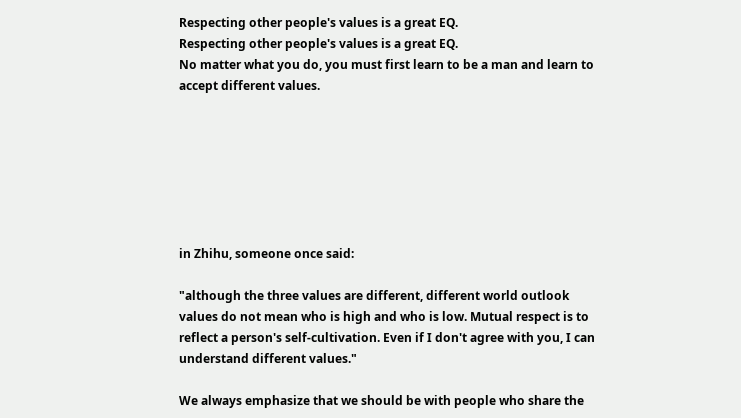Respecting other people's values is a great EQ.
Respecting other people's values is a great EQ.
No matter what you do, you must first learn to be a man and learn to accept different values.







in Zhihu, someone once said:

"although the three values are different, different world outlook values do not mean who is high and who is low. Mutual respect is to reflect a person's self-cultivation. Even if I don't agree with you, I can understand different values."

We always emphasize that we should be with people who share the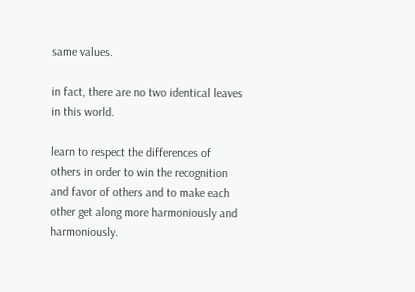same values.

in fact, there are no two identical leaves in this world.

learn to respect the differences of others in order to win the recognition and favor of others and to make each other get along more harmoniously and harmoniously.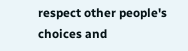respect other people's choices and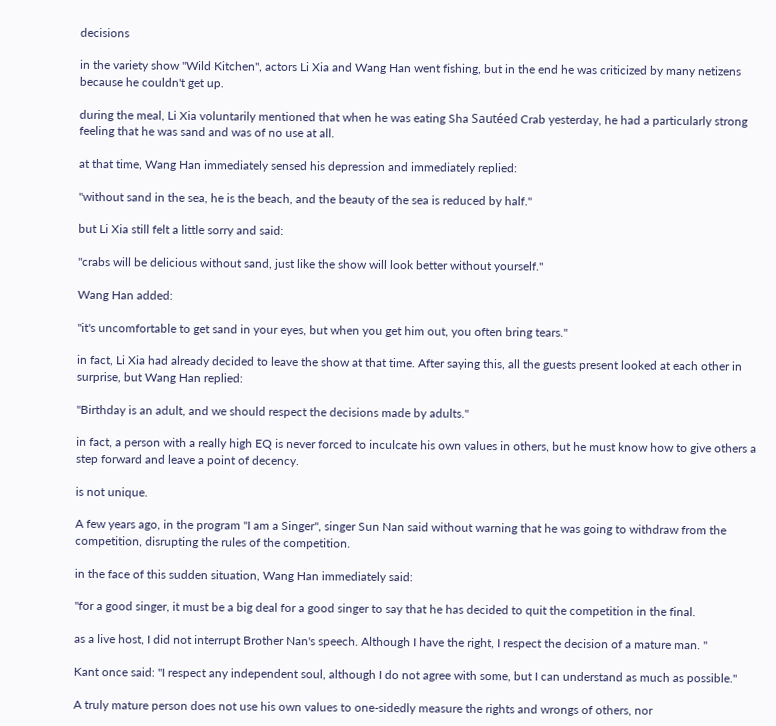decisions

in the variety show "Wild Kitchen", actors Li Xia and Wang Han went fishing, but in the end he was criticized by many netizens because he couldn't get up.

during the meal, Li Xia voluntarily mentioned that when he was eating Sha Sautéed Crab yesterday, he had a particularly strong feeling that he was sand and was of no use at all.

at that time, Wang Han immediately sensed his depression and immediately replied:

"without sand in the sea, he is the beach, and the beauty of the sea is reduced by half."

but Li Xia still felt a little sorry and said:

"crabs will be delicious without sand, just like the show will look better without yourself."

Wang Han added:

"it's uncomfortable to get sand in your eyes, but when you get him out, you often bring tears."

in fact, Li Xia had already decided to leave the show at that time. After saying this, all the guests present looked at each other in surprise, but Wang Han replied:

"Birthday is an adult, and we should respect the decisions made by adults."

in fact, a person with a really high EQ is never forced to inculcate his own values in others, but he must know how to give others a step forward and leave a point of decency.

is not unique.

A few years ago, in the program "I am a Singer", singer Sun Nan said without warning that he was going to withdraw from the competition, disrupting the rules of the competition.

in the face of this sudden situation, Wang Han immediately said:

"for a good singer, it must be a big deal for a good singer to say that he has decided to quit the competition in the final.

as a live host, I did not interrupt Brother Nan's speech. Although I have the right, I respect the decision of a mature man. "

Kant once said: "I respect any independent soul, although I do not agree with some, but I can understand as much as possible."

A truly mature person does not use his own values to one-sidedly measure the rights and wrongs of others, nor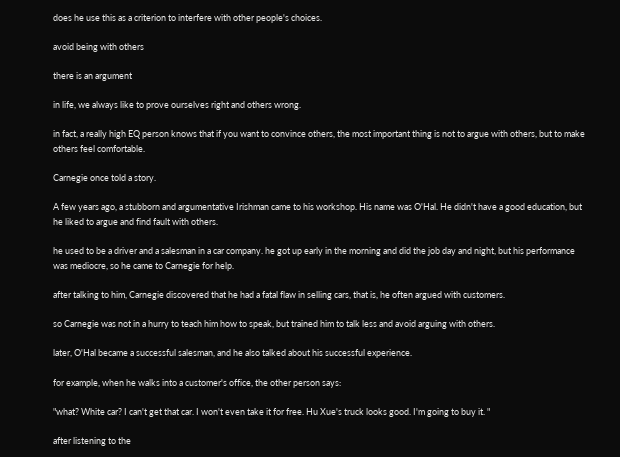does he use this as a criterion to interfere with other people's choices.

avoid being with others

there is an argument

in life, we always like to prove ourselves right and others wrong.

in fact, a really high EQ person knows that if you want to convince others, the most important thing is not to argue with others, but to make others feel comfortable.

Carnegie once told a story.

A few years ago, a stubborn and argumentative Irishman came to his workshop. His name was O'Hal. He didn't have a good education, but he liked to argue and find fault with others.

he used to be a driver and a salesman in a car company. he got up early in the morning and did the job day and night, but his performance was mediocre, so he came to Carnegie for help.

after talking to him, Carnegie discovered that he had a fatal flaw in selling cars, that is, he often argued with customers.

so Carnegie was not in a hurry to teach him how to speak, but trained him to talk less and avoid arguing with others.

later, O'Hal became a successful salesman, and he also talked about his successful experience.

for example, when he walks into a customer's office, the other person says:

"what? White car? I can't get that car. I won't even take it for free. Hu Xue's truck looks good. I'm going to buy it. "

after listening to the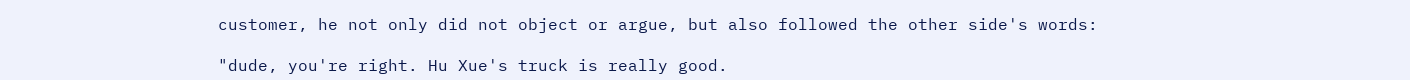customer, he not only did not object or argue, but also followed the other side's words:

"dude, you're right. Hu Xue's truck is really good.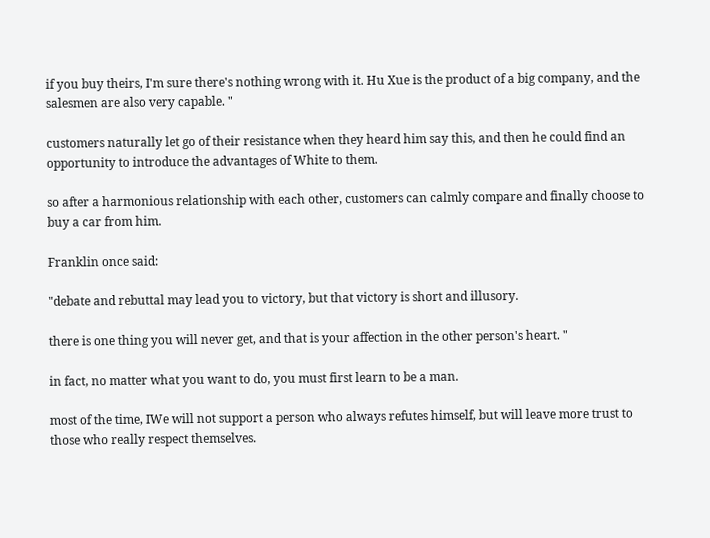if you buy theirs, I'm sure there's nothing wrong with it. Hu Xue is the product of a big company, and the salesmen are also very capable. "

customers naturally let go of their resistance when they heard him say this, and then he could find an opportunity to introduce the advantages of White to them.

so after a harmonious relationship with each other, customers can calmly compare and finally choose to buy a car from him.

Franklin once said:

"debate and rebuttal may lead you to victory, but that victory is short and illusory.

there is one thing you will never get, and that is your affection in the other person's heart. "

in fact, no matter what you want to do, you must first learn to be a man.

most of the time, IWe will not support a person who always refutes himself, but will leave more trust to those who really respect themselves.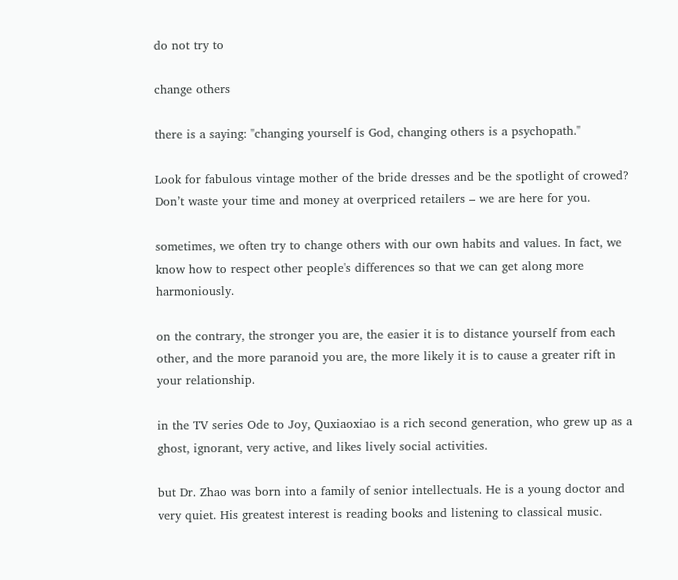do not try to

change others

there is a saying: "changing yourself is God, changing others is a psychopath."

Look for fabulous vintage mother of the bride dresses and be the spotlight of crowed? Don’t waste your time and money at overpriced retailers – we are here for you.

sometimes, we often try to change others with our own habits and values. In fact, we know how to respect other people's differences so that we can get along more harmoniously.

on the contrary, the stronger you are, the easier it is to distance yourself from each other, and the more paranoid you are, the more likely it is to cause a greater rift in your relationship.

in the TV series Ode to Joy, Quxiaoxiao is a rich second generation, who grew up as a ghost, ignorant, very active, and likes lively social activities.

but Dr. Zhao was born into a family of senior intellectuals. He is a young doctor and very quiet. His greatest interest is reading books and listening to classical music.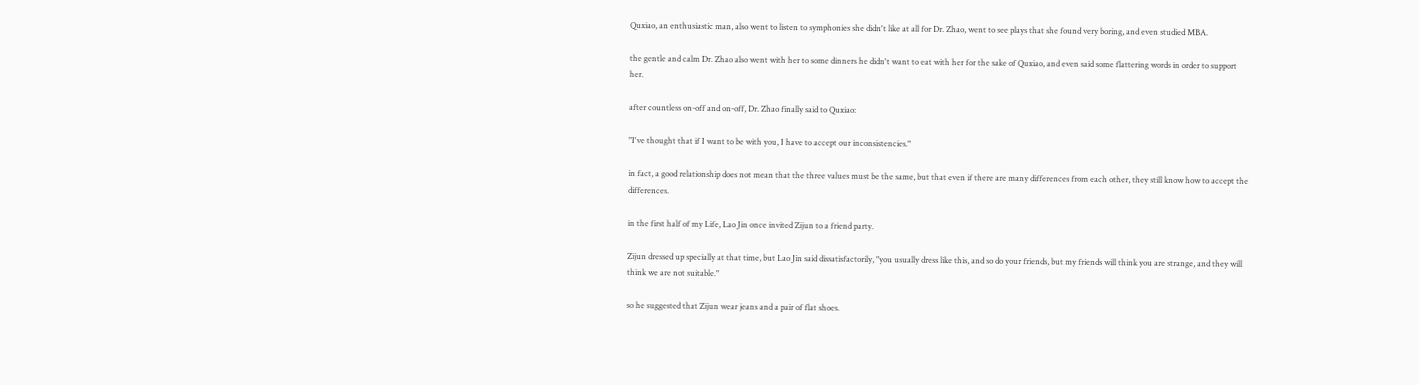Quxiao, an enthusiastic man, also went to listen to symphonies she didn't like at all for Dr. Zhao, went to see plays that she found very boring, and even studied MBA.

the gentle and calm Dr. Zhao also went with her to some dinners he didn't want to eat with her for the sake of Quxiao, and even said some flattering words in order to support her.

after countless on-off and on-off, Dr. Zhao finally said to Quxiao:

"I've thought that if I want to be with you, I have to accept our inconsistencies."

in fact, a good relationship does not mean that the three values must be the same, but that even if there are many differences from each other, they still know how to accept the differences.

in the first half of my Life, Lao Jin once invited Zijun to a friend party.

Zijun dressed up specially at that time, but Lao Jin said dissatisfactorily, "you usually dress like this, and so do your friends, but my friends will think you are strange, and they will think we are not suitable."

so he suggested that Zijun wear jeans and a pair of flat shoes.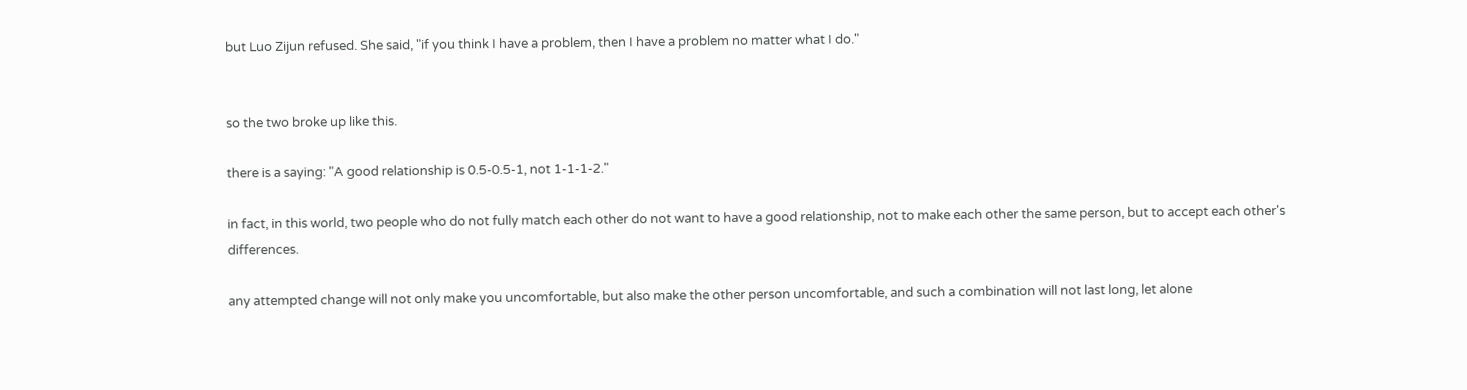but Luo Zijun refused. She said, "if you think I have a problem, then I have a problem no matter what I do."


so the two broke up like this.

there is a saying: "A good relationship is 0.5-0.5-1, not 1-1-1-2."

in fact, in this world, two people who do not fully match each other do not want to have a good relationship, not to make each other the same person, but to accept each other's differences.

any attempted change will not only make you uncomfortable, but also make the other person uncomfortable, and such a combination will not last long, let alone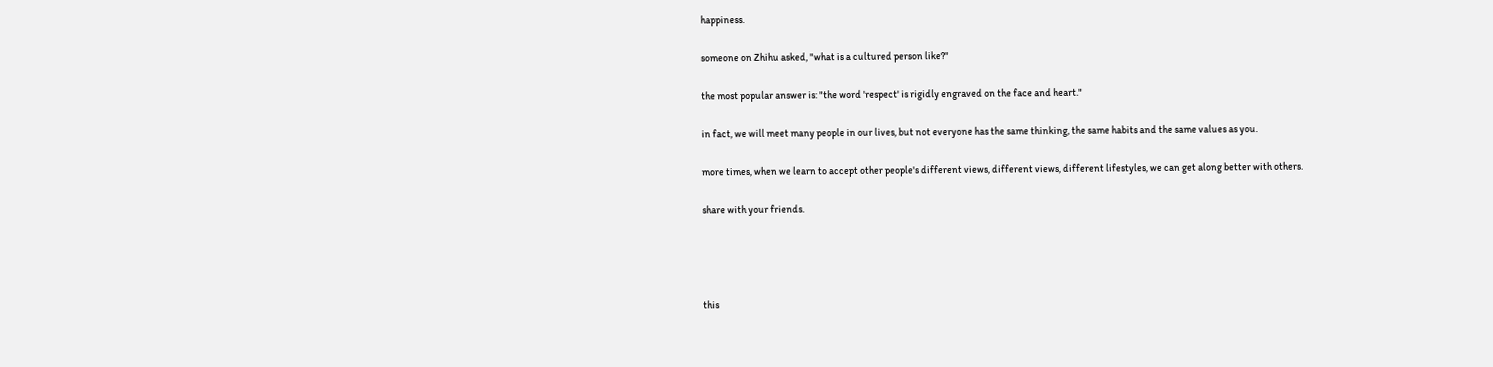happiness.

someone on Zhihu asked, "what is a cultured person like?"

the most popular answer is: "the word 'respect' is rigidly engraved on the face and heart."

in fact, we will meet many people in our lives, but not everyone has the same thinking, the same habits and the same values as you.

more times, when we learn to accept other people's different views, different views, different lifestyles, we can get along better with others.

share with your friends.




this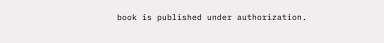book is published under authorization.